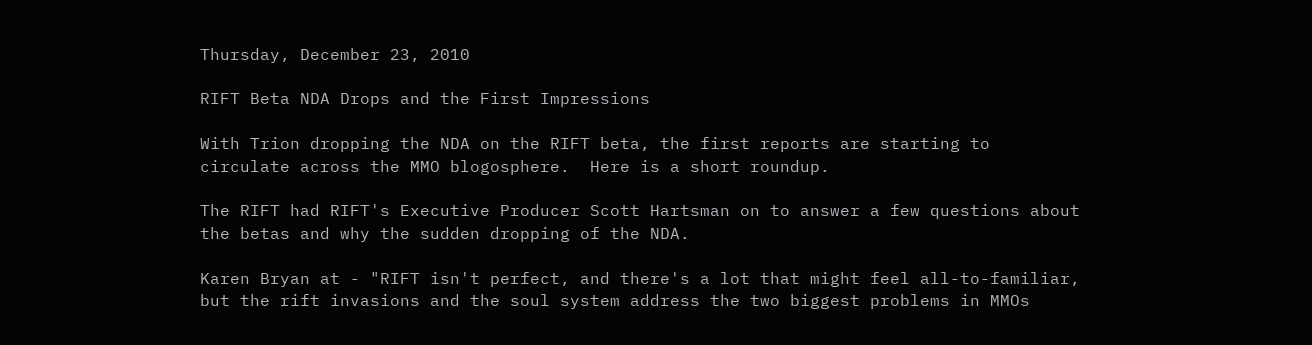Thursday, December 23, 2010

RIFT Beta NDA Drops and the First Impressions

With Trion dropping the NDA on the RIFT beta, the first reports are starting to circulate across the MMO blogosphere.  Here is a short roundup.

The RIFT had RIFT's Executive Producer Scott Hartsman on to answer a few questions about the betas and why the sudden dropping of the NDA.

Karen Bryan at - "RIFT isn't perfect, and there's a lot that might feel all-to-familiar, but the rift invasions and the soul system address the two biggest problems in MMOs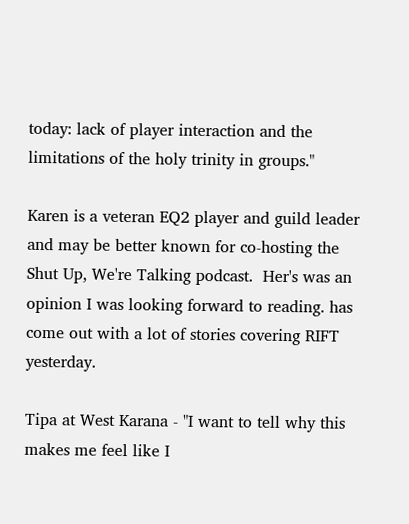today: lack of player interaction and the limitations of the holy trinity in groups."

Karen is a veteran EQ2 player and guild leader and may be better known for co-hosting the Shut Up, We're Talking podcast.  Her's was an opinion I was looking forward to reading. has come out with a lot of stories covering RIFT yesterday.

Tipa at West Karana - "I want to tell why this makes me feel like I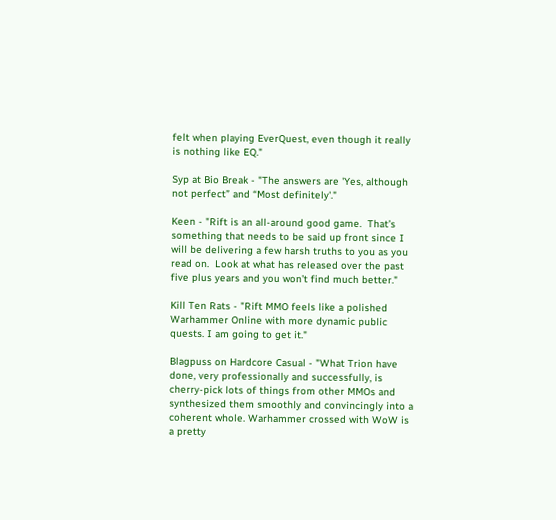felt when playing EverQuest, even though it really is nothing like EQ."

Syp at Bio Break - "The answers are 'Yes, although not perfect” and “Most definitely'."

Keen - "Rift is an all-around good game.  That’s something that needs to be said up front since I will be delivering a few harsh truths to you as you read on.  Look at what has released over the past five plus years and you won’t find much better."

Kill Ten Rats - "Rift MMO feels like a polished Warhammer Online with more dynamic public quests. I am going to get it."

Blagpuss on Hardcore Casual - "What Trion have done, very professionally and successfully, is cherry-pick lots of things from other MMOs and synthesized them smoothly and convincingly into a coherent whole. Warhammer crossed with WoW is a pretty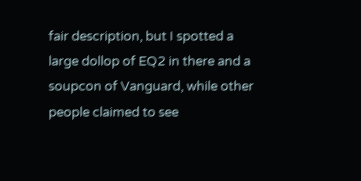fair description, but I spotted a large dollop of EQ2 in there and a soupcon of Vanguard, while other people claimed to see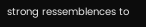strong ressemblences to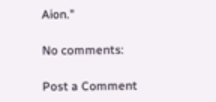Aion."

No comments:

Post a Comment